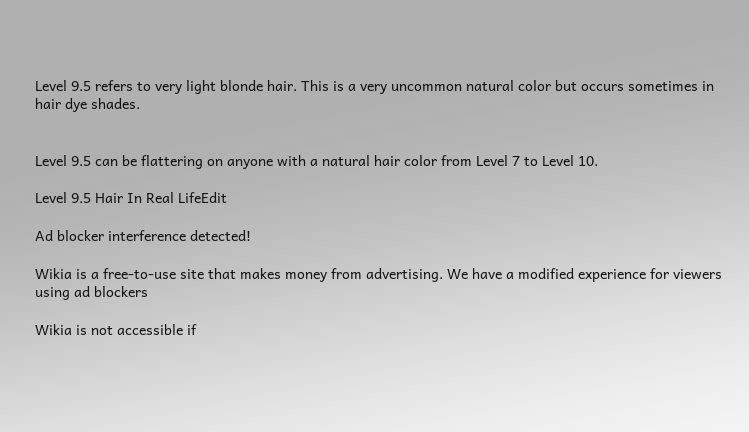Level 9.5 refers to very light blonde hair. This is a very uncommon natural color but occurs sometimes in hair dye shades.


Level 9.5 can be flattering on anyone with a natural hair color from Level 7 to Level 10.

Level 9.5 Hair In Real LifeEdit

Ad blocker interference detected!

Wikia is a free-to-use site that makes money from advertising. We have a modified experience for viewers using ad blockers

Wikia is not accessible if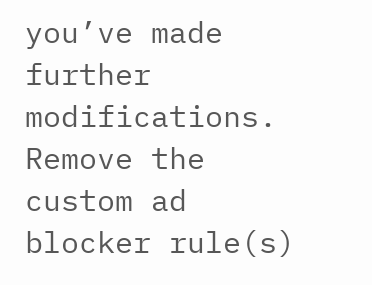you’ve made further modifications. Remove the custom ad blocker rule(s)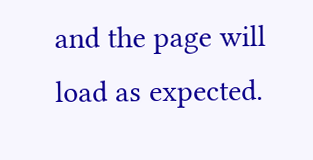and the page will load as expected.